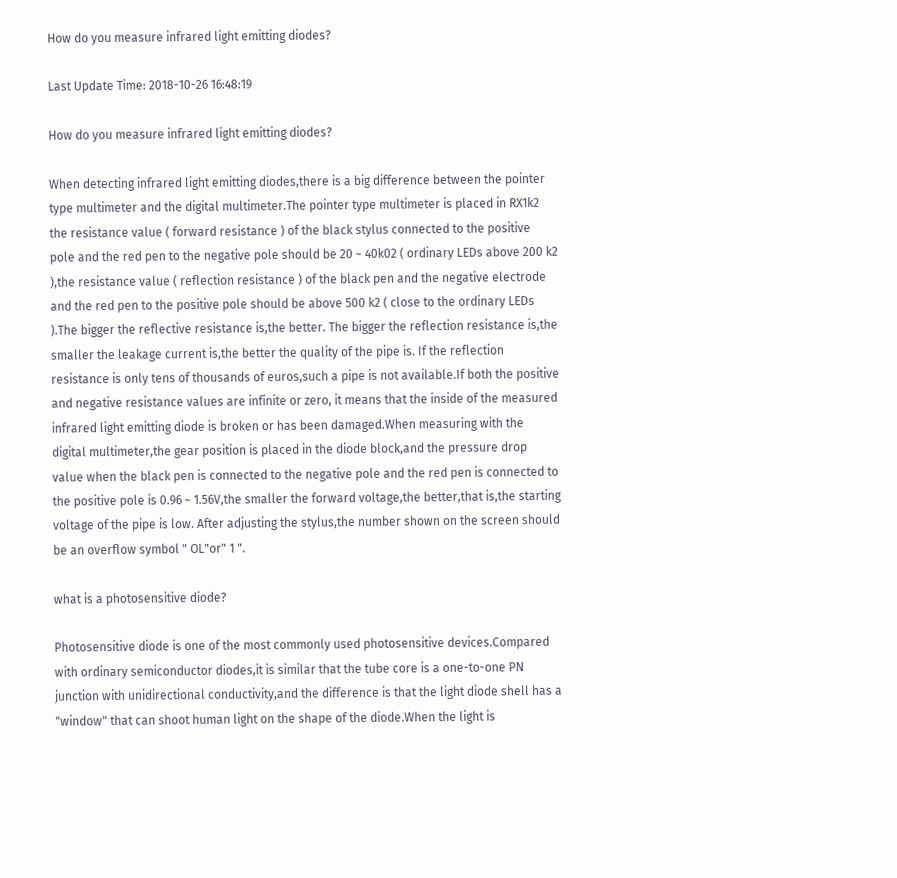How do you measure infrared light emitting diodes?

Last Update Time: 2018-10-26 16:48:19

How do you measure infrared light emitting diodes?

When detecting infrared light emitting diodes,there is a big difference between the pointer type multimeter and the digital multimeter.The pointer type multimeter is placed in RX1k2 the resistance value ( forward resistance ) of the black stylus connected to the positive pole and the red pen to the negative pole should be 20 ~ 40k02 ( ordinary LEDs above 200 k2 ),the resistance value ( reflection resistance ) of the black pen and the negative electrode and the red pen to the positive pole should be above 500 k2 ( close to the ordinary LEDs ).The bigger the reflective resistance is,the better. The bigger the reflection resistance is,the smaller the leakage current is,the better the quality of the pipe is. If the reflection resistance is only tens of thousands of euros,such a pipe is not available.If both the positive and negative resistance values are infinite or zero, it means that the inside of the measured infrared light emitting diode is broken or has been damaged.When measuring with the digital multimeter,the gear position is placed in the diode block,and the pressure drop value when the black pen is connected to the negative pole and the red pen is connected to the positive pole is 0.96 ~ 1.56V,the smaller the forward voltage,the better,that is,the starting voltage of the pipe is low. After adjusting the stylus,the number shown on the screen should be an overflow symbol " OL"or" 1 ".

what is a photosensitive diode?

Photosensitive diode is one of the most commonly used photosensitive devices.Compared with ordinary semiconductor diodes,it is similar that the tube core is a one-to-one PN junction with unidirectional conductivity,and the difference is that the light diode shell has a "window" that can shoot human light on the shape of the diode.When the light is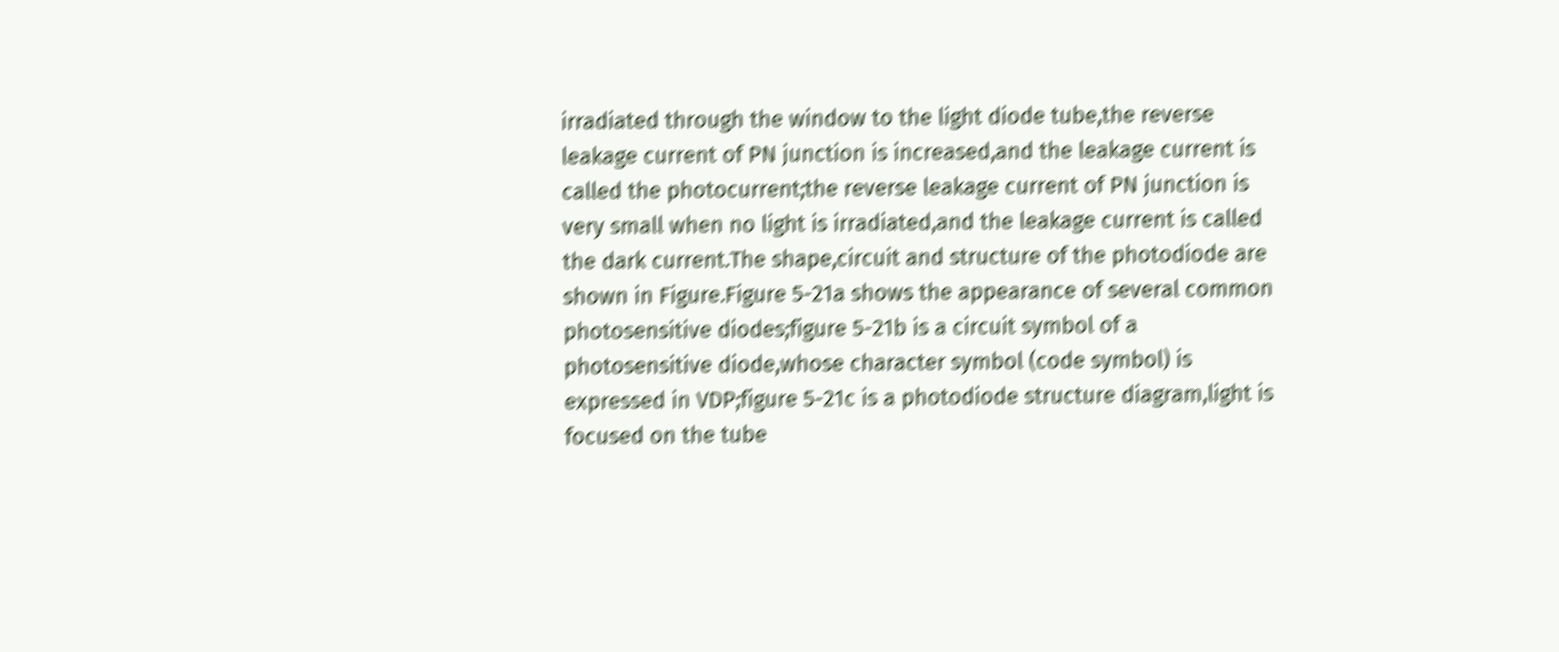irradiated through the window to the light diode tube,the reverse leakage current of PN junction is increased,and the leakage current is called the photocurrent;the reverse leakage current of PN junction is very small when no light is irradiated,and the leakage current is called the dark current.The shape,circuit and structure of the photodiode are shown in Figure.Figure 5-21a shows the appearance of several common photosensitive diodes;figure 5-21b is a circuit symbol of a photosensitive diode,whose character symbol (code symbol) is expressed in VDP;figure 5-21c is a photodiode structure diagram,light is focused on the tube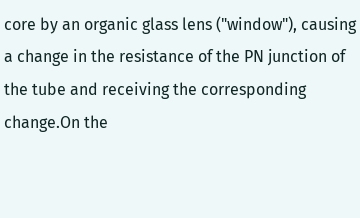core by an organic glass lens ("window"), causing a change in the resistance of the PN junction of the tube and receiving the corresponding change.On the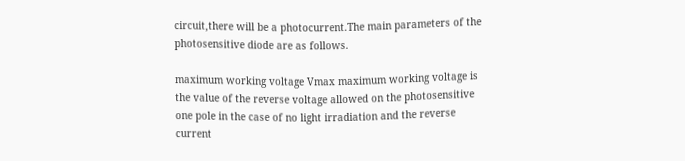circuit,there will be a photocurrent.The main parameters of the photosensitive diode are as follows.

maximum working voltage Vmax maximum working voltage is the value of the reverse voltage allowed on the photosensitive one pole in the case of no light irradiation and the reverse current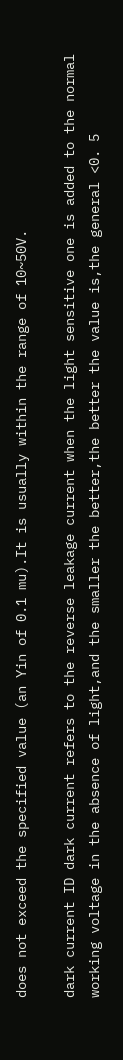does not exceed the specified value (an Yin of 0.1 mu).It is usually within the range of 10~50V.

dark current ID dark current refers to the reverse leakage current when the light sensitive one is added to the normal working voltage in the absence of light,and the smaller the better,the better the value is,the general <0. 5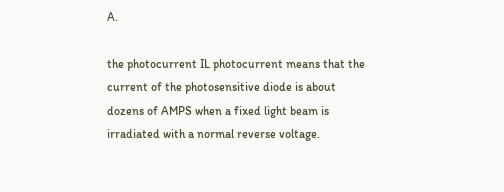A.

the photocurrent IL photocurrent means that the current of the photosensitive diode is about dozens of AMPS when a fixed light beam is irradiated with a normal reverse voltage.